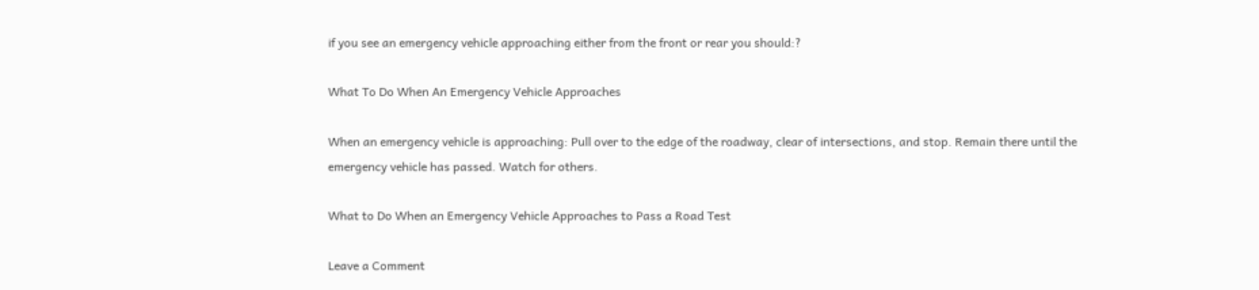if you see an emergency vehicle approaching either from the front or rear you should:?

What To Do When An Emergency Vehicle Approaches

When an emergency vehicle is approaching: Pull over to the edge of the roadway, clear of intersections, and stop. Remain there until the emergency vehicle has passed. Watch for others.

What to Do When an Emergency Vehicle Approaches to Pass a Road Test

Leave a Comment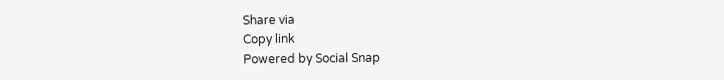Share via
Copy link
Powered by Social Snap